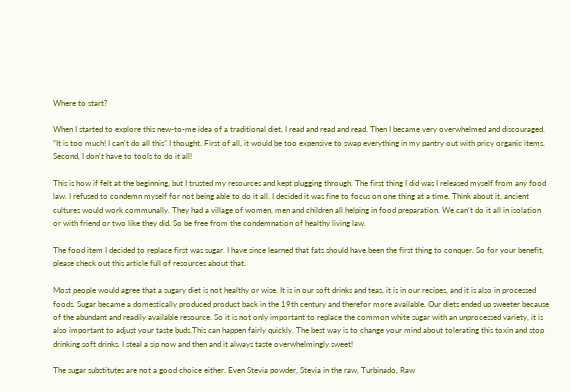Where to start?

When I started to explore this new-to-me idea of a traditional diet, I read and read and read. Then I became very overwhelmed and discouraged. “It is too much! I can’t do all this” I thought. First of all, it would be too expensive to swap everything in my pantry out with pricy organic items. Second, I don’t have to tools to do it all!

This is how if felt at the beginning, but I trusted my resources and kept plugging through. The first thing I did was I released myself from any food law. I refused to condemn myself for not being able to do it all. I decided it was fine to focus on one thing at a time. Think about it, ancient cultures would work communally. They had a village of women, men and children all helping in food preparation. We can’t do it all in isolation or with friend or two like they did. So be free from the condemnation of healthy living law.

The food item I decided to replace first was sugar. I have since learned that fats should have been the first thing to conquer. So for your benefit, please check out this article full of resources about that.

Most people would agree that a sugary diet is not healthy or wise. It is in our soft drinks and teas, it is in our recipes, and it is also in processed foods. Sugar became a domestically produced product back in the 19th century and therefor more available. Our diets ended up sweeter because of the abundant and readily available resource. So it is not only important to replace the common white sugar with an unprocessed variety, it is also important to adjust your taste buds.This can happen fairly quickly. The best way is to change your mind about tolerating this toxin and stop drinking soft drinks. I steal a sip now and then and it always taste overwhelmingly sweet!

The sugar substitutes are not a good choice either. Even Stevia powder, Stevia in the raw, Turbinado, Raw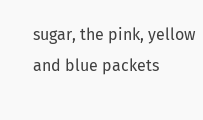sugar, the pink, yellow and blue packets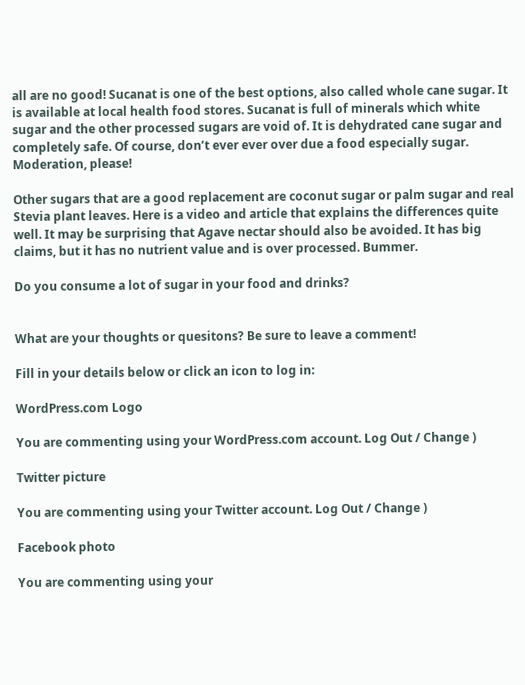all are no good! Sucanat is one of the best options, also called whole cane sugar. It is available at local health food stores. Sucanat is full of minerals which white sugar and the other processed sugars are void of. It is dehydrated cane sugar and completely safe. Of course, don’t ever ever over due a food especially sugar. Moderation, please!

Other sugars that are a good replacement are coconut sugar or palm sugar and real Stevia plant leaves. Here is a video and article that explains the differences quite well. It may be surprising that Agave nectar should also be avoided. It has big claims, but it has no nutrient value and is over processed. Bummer.

Do you consume a lot of sugar in your food and drinks?


What are your thoughts or quesitons? Be sure to leave a comment!

Fill in your details below or click an icon to log in:

WordPress.com Logo

You are commenting using your WordPress.com account. Log Out / Change )

Twitter picture

You are commenting using your Twitter account. Log Out / Change )

Facebook photo

You are commenting using your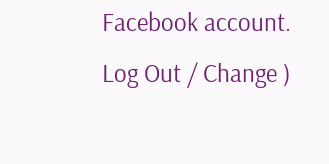Facebook account. Log Out / Change )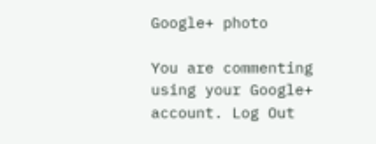Google+ photo

You are commenting using your Google+ account. Log Out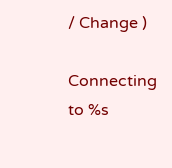/ Change )

Connecting to %s